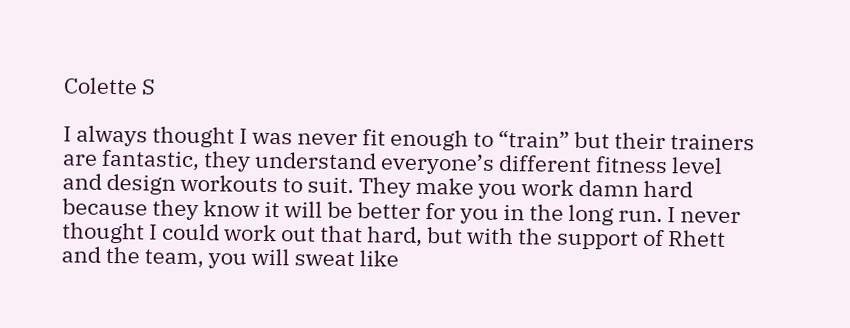Colette S

I always thought I was never fit enough to “train” but their trainers are fantastic, they understand everyone’s different fitness level and design workouts to suit. They make you work damn hard because they know it will be better for you in the long run. I never thought I could work out that hard, but with the support of Rhett and the team, you will sweat like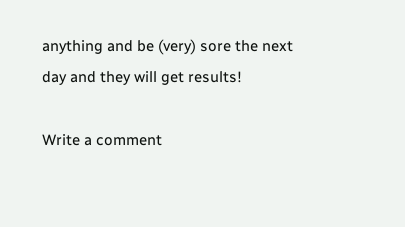anything and be (very) sore the next day and they will get results!

Write a comment